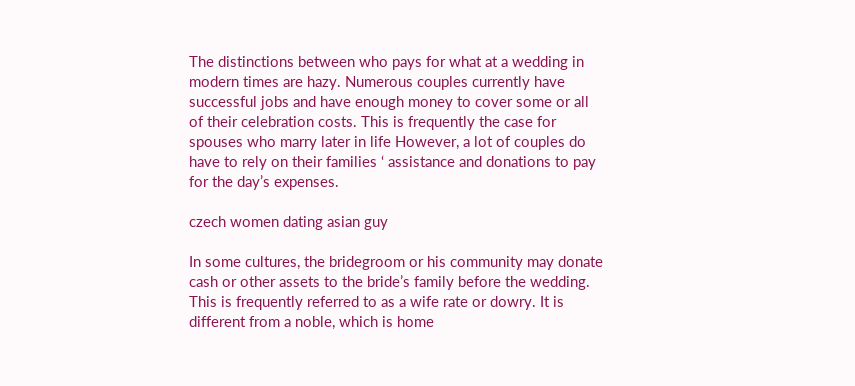The distinctions between who pays for what at a wedding in modern times are hazy. Numerous couples currently have successful jobs and have enough money to cover some or all of their celebration costs. This is frequently the case for spouses who marry later in life However, a lot of couples do have to rely on their families ‘ assistance and donations to pay for the day’s expenses.

czech women dating asian guy

In some cultures, the bridegroom or his community may donate cash or other assets to the bride’s family before the wedding. This is frequently referred to as a wife rate or dowry. It is different from a noble, which is home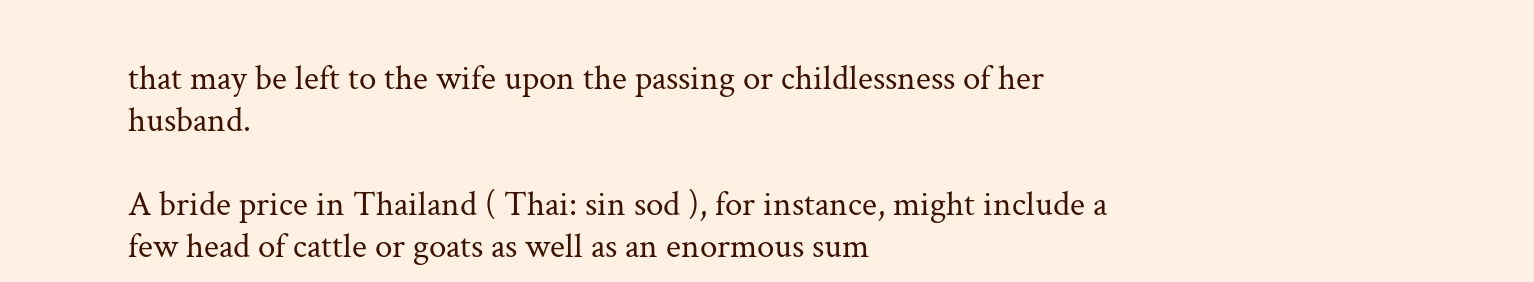that may be left to the wife upon the passing or childlessness of her husband.

A bride price in Thailand ( Thai: sin sod ), for instance, might include a few head of cattle or goats as well as an enormous sum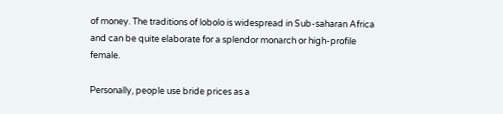of money. The traditions of lobolo is widespread in Sub-saharan Africa and can be quite elaborate for a splendor monarch or high-profile female.

Personally, people use bride prices as a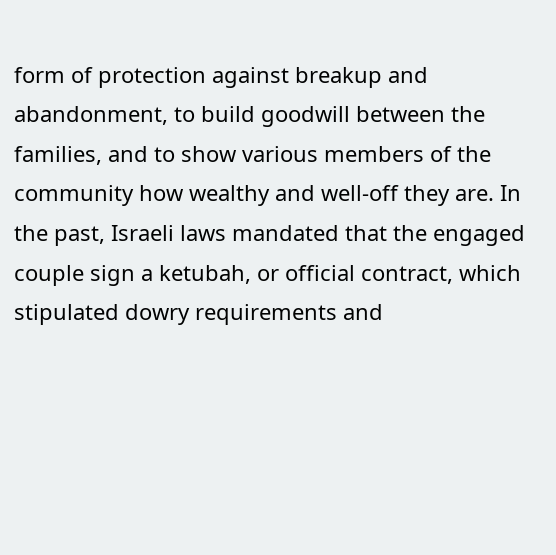form of protection against breakup and abandonment, to build goodwill between the families, and to show various members of the community how wealthy and well-off they are. In the past, Israeli laws mandated that the engaged couple sign a ketubah, or official contract, which stipulated dowry requirements and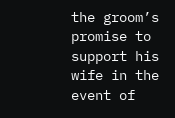the groom’s promise to support his wife in the event of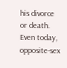his divorce or death. Even today, opposite-sex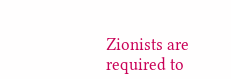Zionists are required to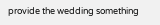provide the wedding something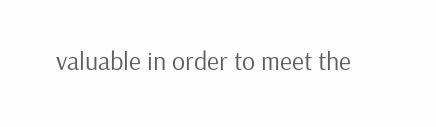valuable in order to meet the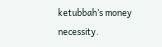ketubbah’s money necessity.